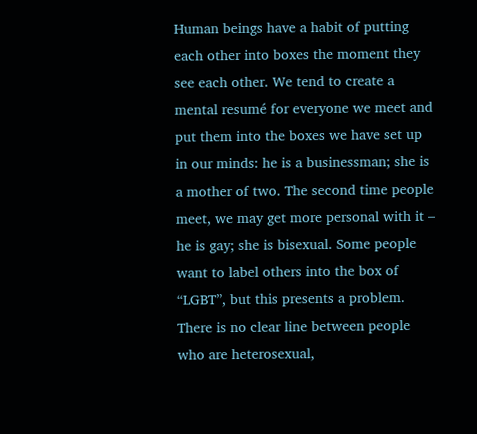Human beings have a habit of putting each other into boxes the moment they see each other. We tend to create a mental resumé for everyone we meet and put them into the boxes we have set up in our minds: he is a businessman; she is a mother of two. The second time people meet, we may get more personal with it – he is gay; she is bisexual. Some people want to label others into the box of “LGBT”, but this presents a problem. There is no clear line between people who are heterosexual,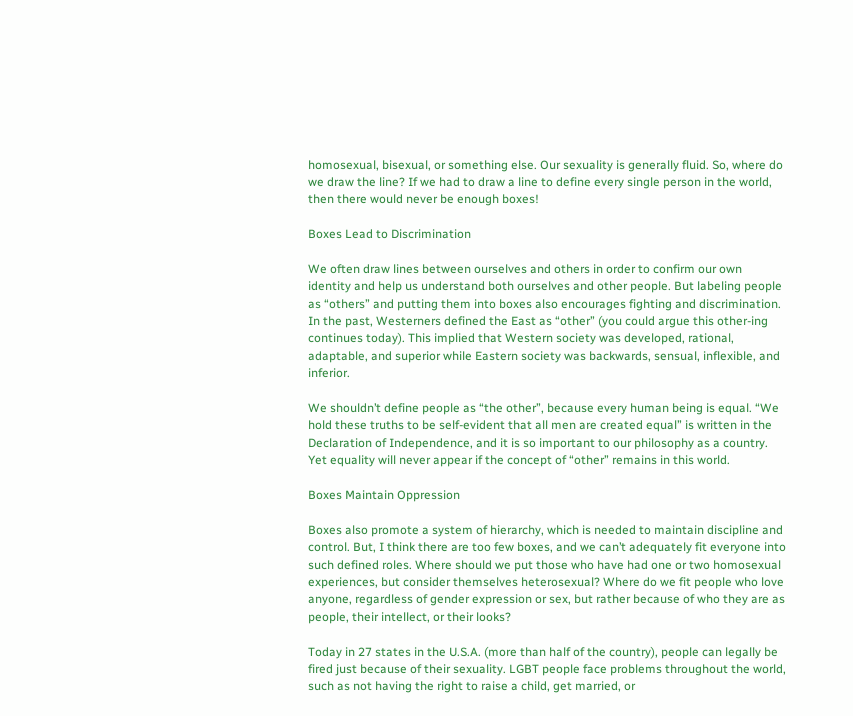homosexual, bisexual, or something else. Our sexuality is generally fluid. So, where do we draw the line? If we had to draw a line to define every single person in the world, then there would never be enough boxes!

Boxes Lead to Discrimination

We often draw lines between ourselves and others in order to confirm our own identity and help us understand both ourselves and other people. But labeling people as “others” and putting them into boxes also encourages fighting and discrimination. In the past, Westerners defined the East as “other” (you could argue this other-ing continues today). This implied that Western society was developed, rational, adaptable, and superior while Eastern society was backwards, sensual, inflexible, and inferior.

We shouldn’t define people as “the other”, because every human being is equal. “We hold these truths to be self-evident that all men are created equal” is written in the Declaration of Independence, and it is so important to our philosophy as a country. Yet equality will never appear if the concept of “other” remains in this world.

Boxes Maintain Oppression

Boxes also promote a system of hierarchy, which is needed to maintain discipline and control. But, I think there are too few boxes, and we can’t adequately fit everyone into such defined roles. Where should we put those who have had one or two homosexual experiences, but consider themselves heterosexual? Where do we fit people who love anyone, regardless of gender expression or sex, but rather because of who they are as people, their intellect, or their looks?

Today in 27 states in the U.S.A. (more than half of the country), people can legally be fired just because of their sexuality. LGBT people face problems throughout the world, such as not having the right to raise a child, get married, or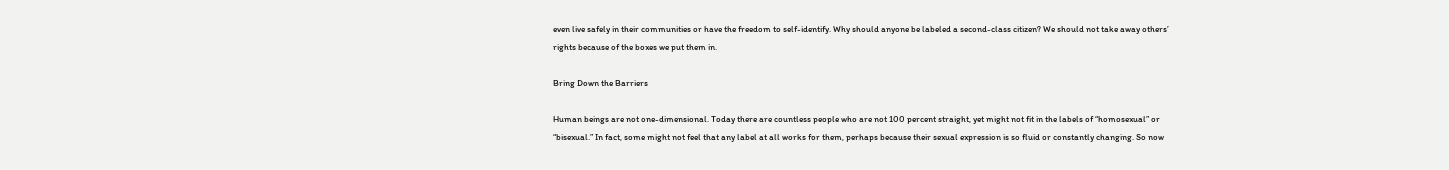even live safely in their communities or have the freedom to self-identify. Why should anyone be labeled a second-class citizen? We should not take away others’ rights because of the boxes we put them in.

Bring Down the Barriers

Human beings are not one-dimensional. Today there are countless people who are not 100 percent straight, yet might not fit in the labels of “homosexual” or “bisexual.” In fact, some might not feel that any label at all works for them, perhaps because their sexual expression is so fluid or constantly changing. So now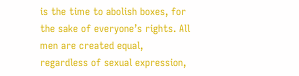is the time to abolish boxes, for the sake of everyone’s rights. All men are created equal, regardless of sexual expression,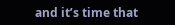and it’s time that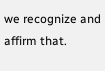we recognize and affirm that.